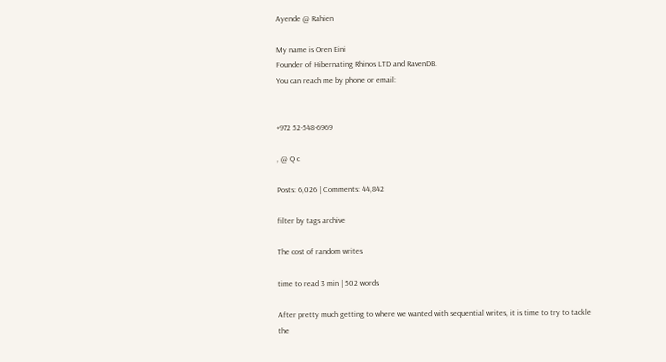Ayende @ Rahien

My name is Oren Eini
Founder of Hibernating Rhinos LTD and RavenDB.
You can reach me by phone or email:


+972 52-548-6969

, @ Q c

Posts: 6,026 | Comments: 44,842

filter by tags archive

The cost of random writes

time to read 3 min | 502 words

After pretty much getting to where we wanted with sequential writes, it is time to try to tackle the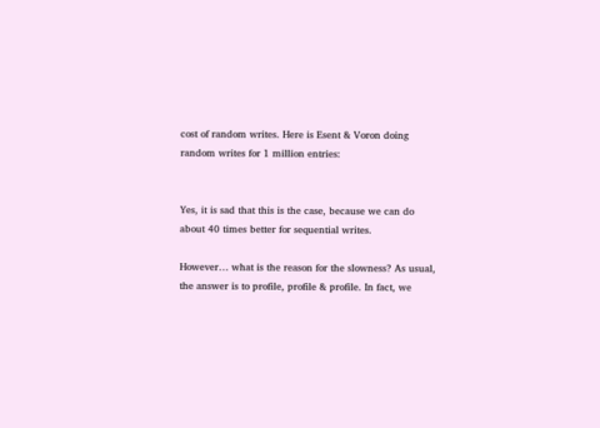cost of random writes. Here is Esent & Voron doing random writes for 1 million entries:


Yes, it is sad that this is the case, because we can do about 40 times better for sequential writes.

However… what is the reason for the slowness? As usual, the answer is to profile, profile & profile. In fact, we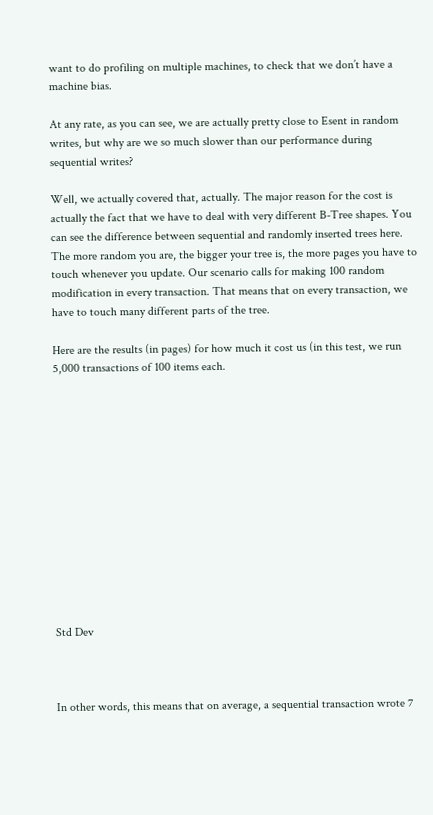want to do profiling on multiple machines, to check that we don’t have a machine bias.

At any rate, as you can see, we are actually pretty close to Esent in random writes, but why are we so much slower than our performance during sequential writes?

Well, we actually covered that, actually. The major reason for the cost is actually the fact that we have to deal with very different B-Tree shapes. You can see the difference between sequential and randomly inserted trees here. The more random you are, the bigger your tree is, the more pages you have to touch whenever you update. Our scenario calls for making 100 random modification in every transaction. That means that on every transaction, we have to touch many different parts of the tree.

Here are the results (in pages) for how much it cost us (in this test, we run 5,000 transactions of 100 items each.













Std Dev



In other words, this means that on average, a sequential transaction wrote 7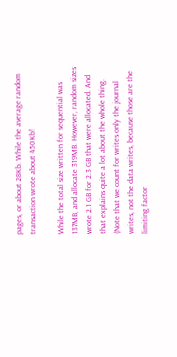pages, or about 28Kb. While the average random transaction wrote about 450Kb!

While the total size written for sequential was 137MB, and allocate 319MB. However, random sizes wrote 2.1 GB for 2.3 GB that were allocated. And that explains quite a lot about the whole thing. (Note that we count for writes only the journal writes, not the data writes, because those are the limiting factor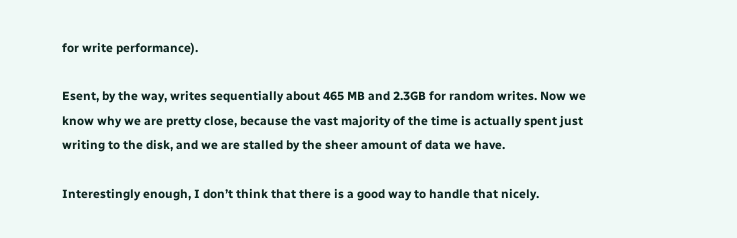for write performance).

Esent, by the way, writes sequentially about 465 MB and 2.3GB for random writes. Now we know why we are pretty close, because the vast majority of the time is actually spent just writing to the disk, and we are stalled by the sheer amount of data we have.

Interestingly enough, I don’t think that there is a good way to handle that nicely.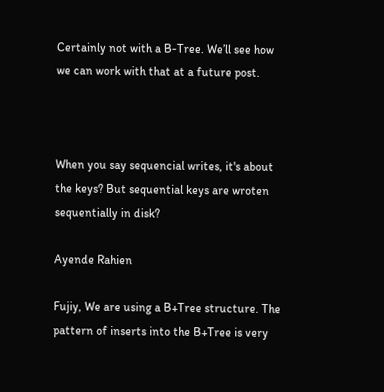Certainly not with a B-Tree. We’ll see how we can work with that at a future post.



When you say sequencial writes, it's about the keys? But sequential keys are wroten sequentially in disk?

Ayende Rahien

Fujiy, We are using a B+Tree structure. The pattern of inserts into the B+Tree is very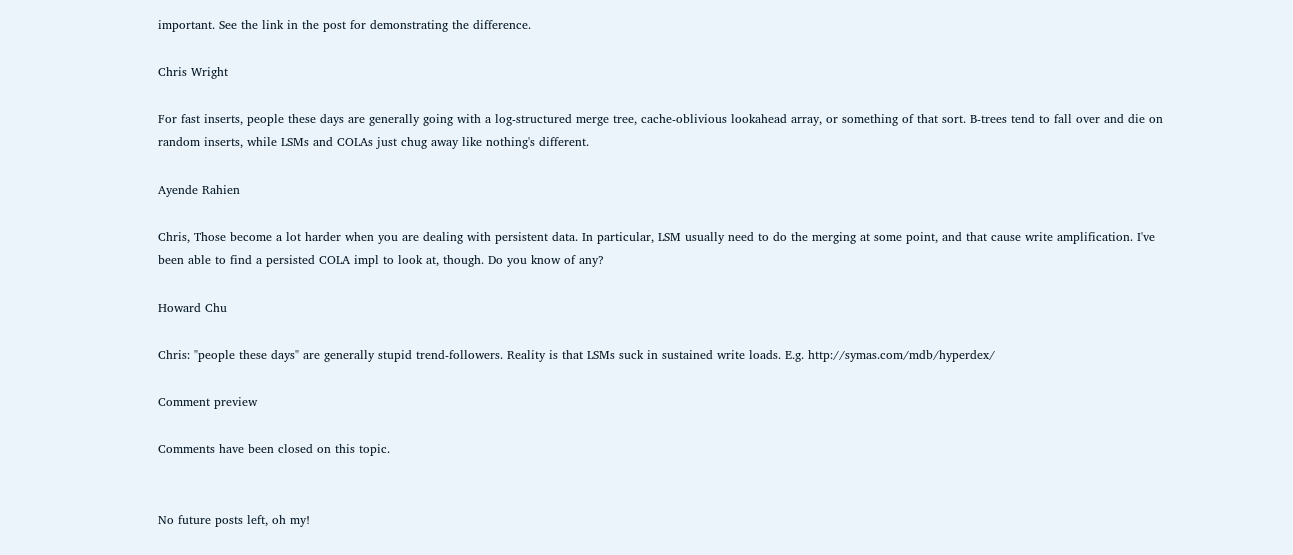important. See the link in the post for demonstrating the difference.

Chris Wright

For fast inserts, people these days are generally going with a log-structured merge tree, cache-oblivious lookahead array, or something of that sort. B-trees tend to fall over and die on random inserts, while LSMs and COLAs just chug away like nothing's different.

Ayende Rahien

Chris, Those become a lot harder when you are dealing with persistent data. In particular, LSM usually need to do the merging at some point, and that cause write amplification. I've been able to find a persisted COLA impl to look at, though. Do you know of any?

Howard Chu

Chris: "people these days" are generally stupid trend-followers. Reality is that LSMs suck in sustained write loads. E.g. http://symas.com/mdb/hyperdex/

Comment preview

Comments have been closed on this topic.


No future posts left, oh my!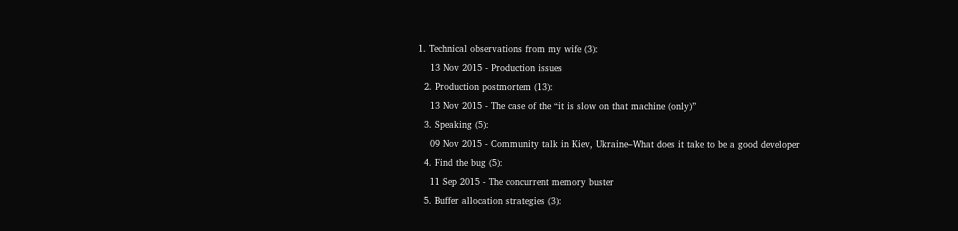1. Technical observations from my wife (3):
    13 Nov 2015 - Production issues
  2. Production postmortem (13):
    13 Nov 2015 - The case of the “it is slow on that machine (only)”
  3. Speaking (5):
    09 Nov 2015 - Community talk in Kiev, Ukraine–What does it take to be a good developer
  4. Find the bug (5):
    11 Sep 2015 - The concurrent memory buster
  5. Buffer allocation strategies (3):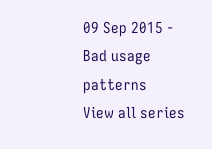09 Sep 2015 - Bad usage patterns
View all series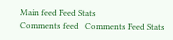Main feed Feed Stats
Comments feed   Comments Feed Stats